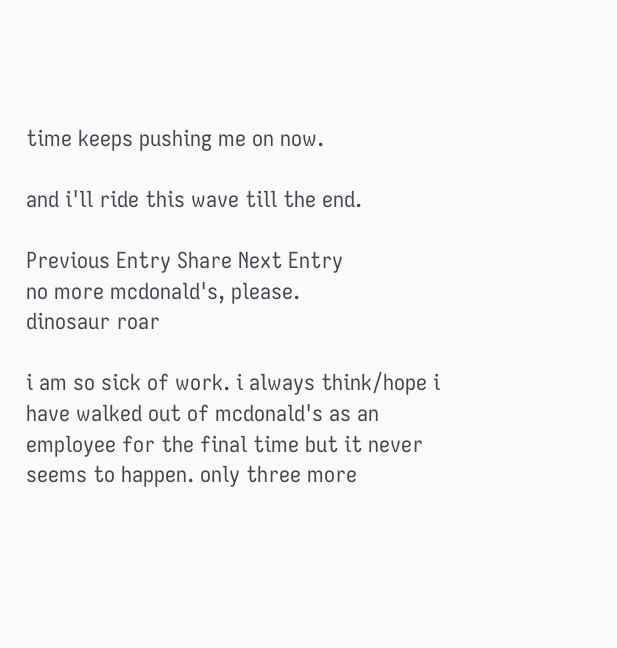time keeps pushing me on now.

and i'll ride this wave till the end.

Previous Entry Share Next Entry
no more mcdonald's, please.
dinosaur roar

i am so sick of work. i always think/hope i have walked out of mcdonald's as an employee for the final time but it never seems to happen. only three more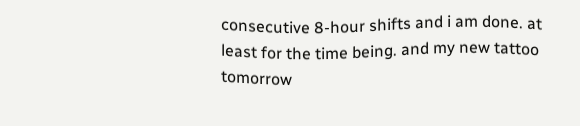consecutive 8-hour shifts and i am done. at least for the time being. and my new tattoo tomorrow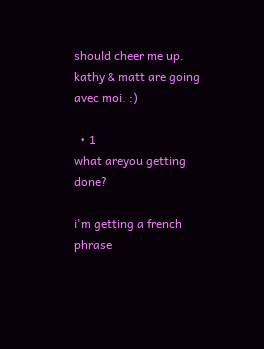should cheer me up. kathy & matt are going avec moi. :)

  • 1
what areyou getting done?

i'm getting a french phrase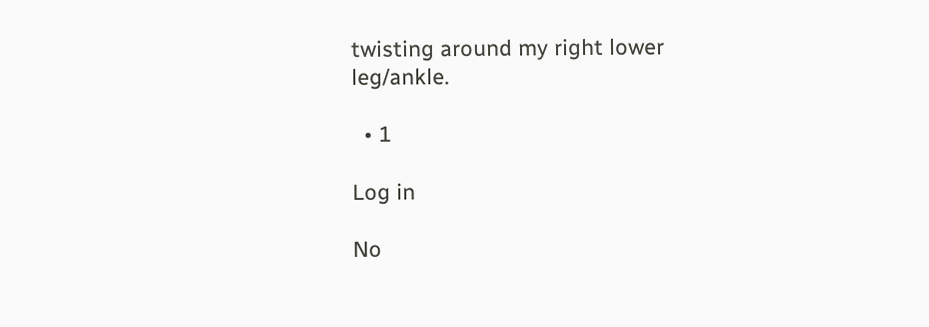twisting around my right lower leg/ankle.

  • 1

Log in

No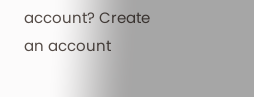account? Create an account